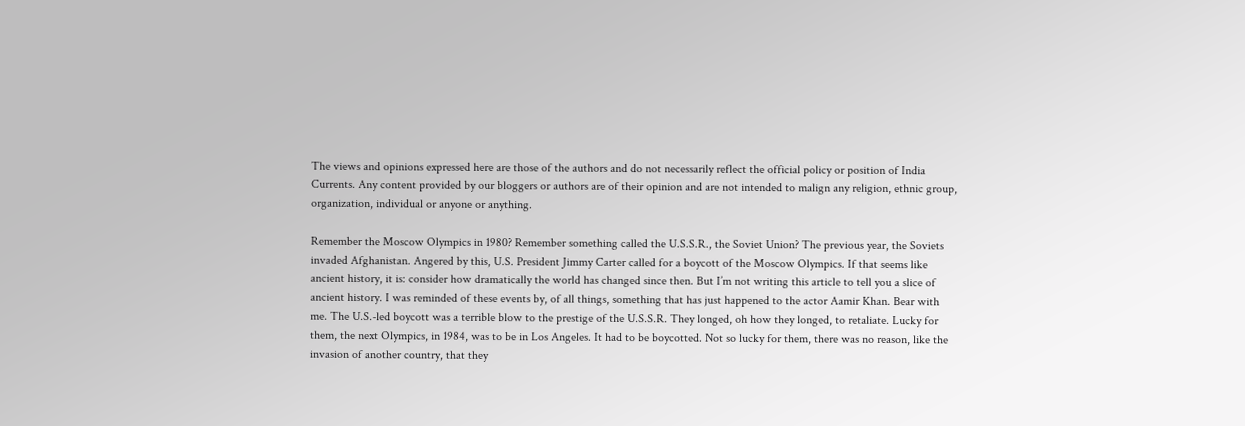The views and opinions expressed here are those of the authors and do not necessarily reflect the official policy or position of India Currents. Any content provided by our bloggers or authors are of their opinion and are not intended to malign any religion, ethnic group, organization, individual or anyone or anything.

Remember the Moscow Olympics in 1980? Remember something called the U.S.S.R., the Soviet Union? The previous year, the Soviets invaded Afghanistan. Angered by this, U.S. President Jimmy Carter called for a boycott of the Moscow Olympics. If that seems like ancient history, it is: consider how dramatically the world has changed since then. But I’m not writing this article to tell you a slice of ancient history. I was reminded of these events by, of all things, something that has just happened to the actor Aamir Khan. Bear with me. The U.S.-led boycott was a terrible blow to the prestige of the U.S.S.R. They longed, oh how they longed, to retaliate. Lucky for them, the next Olympics, in 1984, was to be in Los Angeles. It had to be boycotted. Not so lucky for them, there was no reason, like the invasion of another country, that they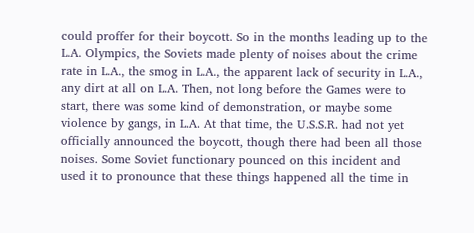could proffer for their boycott. So in the months leading up to the L.A. Olympics, the Soviets made plenty of noises about the crime rate in L.A., the smog in L.A., the apparent lack of security in L.A., any dirt at all on L.A. Then, not long before the Games were to start, there was some kind of demonstration, or maybe some violence by gangs, in L.A. At that time, the U.S.S.R. had not yet officially announced the boycott, though there had been all those noises. Some Soviet functionary pounced on this incident and used it to pronounce that these things happened all the time in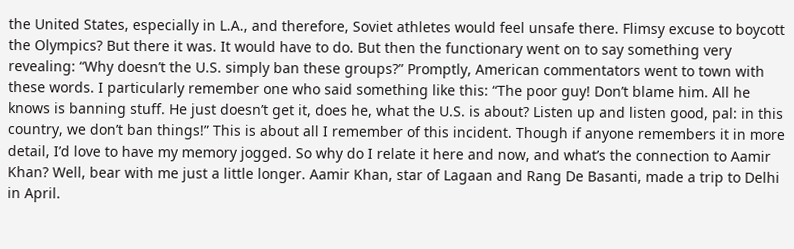the United States, especially in L.A., and therefore, Soviet athletes would feel unsafe there. Flimsy excuse to boycott the Olympics? But there it was. It would have to do. But then the functionary went on to say something very revealing: “Why doesn’t the U.S. simply ban these groups?” Promptly, American commentators went to town with these words. I particularly remember one who said something like this: “The poor guy! Don’t blame him. All he knows is banning stuff. He just doesn’t get it, does he, what the U.S. is about? Listen up and listen good, pal: in this country, we don’t ban things!” This is about all I remember of this incident. Though if anyone remembers it in more detail, I’d love to have my memory jogged. So why do I relate it here and now, and what’s the connection to Aamir Khan? Well, bear with me just a little longer. Aamir Khan, star of Lagaan and Rang De Basanti, made a trip to Delhi in April.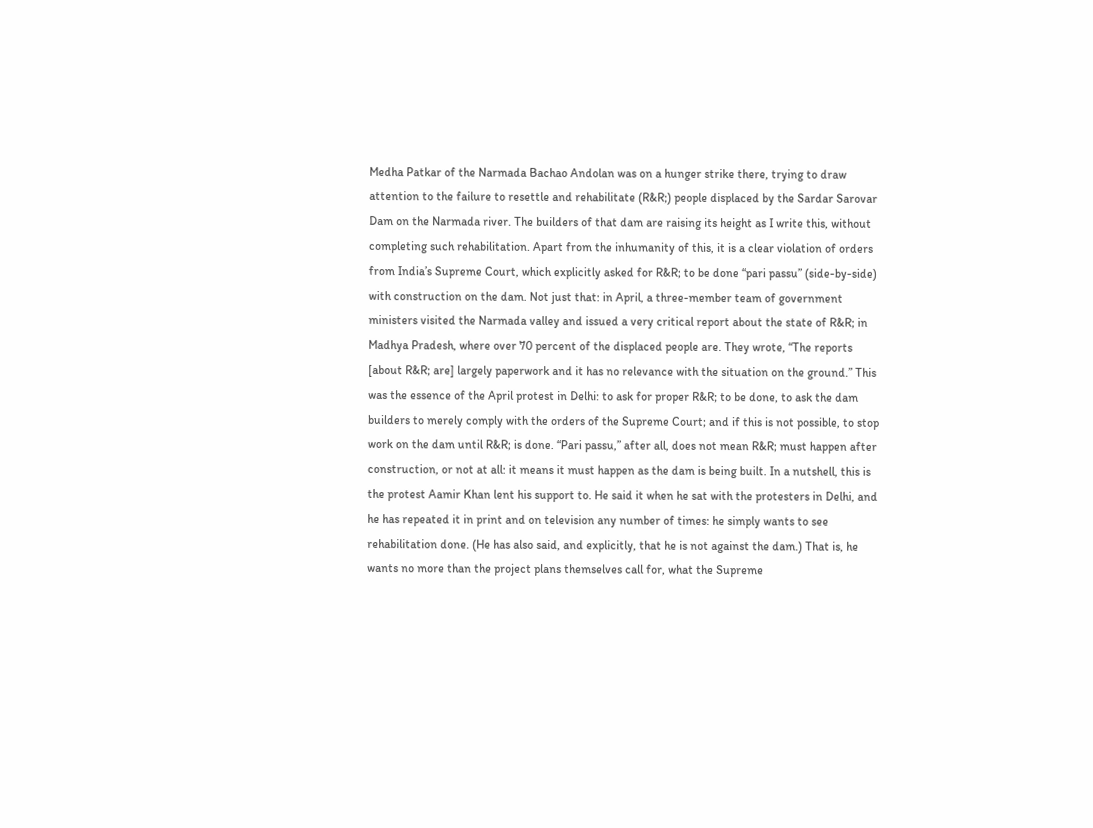Medha Patkar of the Narmada Bachao Andolan was on a hunger strike there, trying to draw attention to the failure to resettle and rehabilitate (R&R;) people displaced by the Sardar Sarovar Dam on the Narmada river. The builders of that dam are raising its height as I write this, without completing such rehabilitation. Apart from the inhumanity of this, it is a clear violation of orders from India’s Supreme Court, which explicitly asked for R&R; to be done “pari passu” (side-by-side) with construction on the dam. Not just that: in April, a three-member team of government ministers visited the Narmada valley and issued a very critical report about the state of R&R; in Madhya Pradesh, where over 70 percent of the displaced people are. They wrote, “The reports [about R&R; are] largely paperwork and it has no relevance with the situation on the ground.” This was the essence of the April protest in Delhi: to ask for proper R&R; to be done, to ask the dam builders to merely comply with the orders of the Supreme Court; and if this is not possible, to stop work on the dam until R&R; is done. “Pari passu,” after all, does not mean R&R; must happen after construction, or not at all: it means it must happen as the dam is being built. In a nutshell, this is the protest Aamir Khan lent his support to. He said it when he sat with the protesters in Delhi, and he has repeated it in print and on television any number of times: he simply wants to see rehabilitation done. (He has also said, and explicitly, that he is not against the dam.) That is, he wants no more than the project plans themselves call for, what the Supreme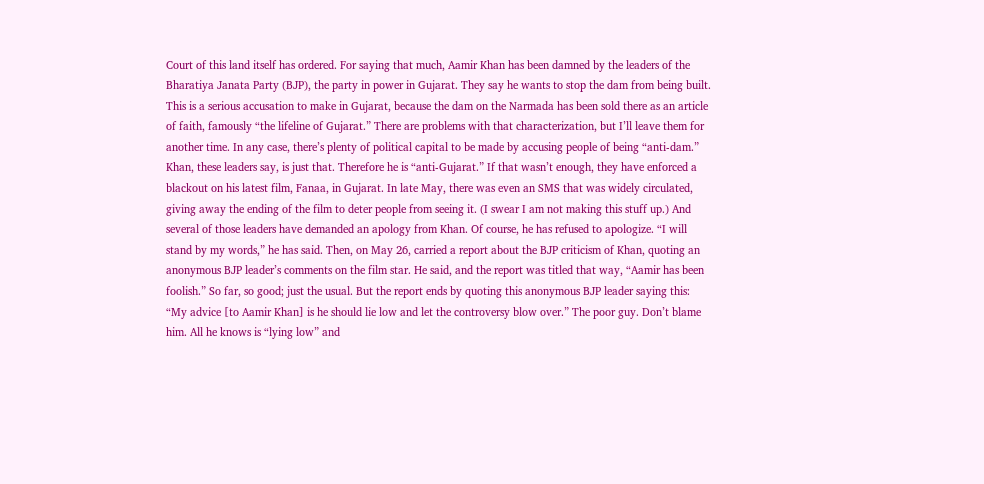Court of this land itself has ordered. For saying that much, Aamir Khan has been damned by the leaders of the Bharatiya Janata Party (BJP), the party in power in Gujarat. They say he wants to stop the dam from being built. This is a serious accusation to make in Gujarat, because the dam on the Narmada has been sold there as an article of faith, famously “the lifeline of Gujarat.” There are problems with that characterization, but I’ll leave them for another time. In any case, there’s plenty of political capital to be made by accusing people of being “anti-dam.” Khan, these leaders say, is just that. Therefore he is “anti-Gujarat.” If that wasn’t enough, they have enforced a blackout on his latest film, Fanaa, in Gujarat. In late May, there was even an SMS that was widely circulated, giving away the ending of the film to deter people from seeing it. (I swear I am not making this stuff up.) And several of those leaders have demanded an apology from Khan. Of course, he has refused to apologize. “I will stand by my words,” he has said. Then, on May 26, carried a report about the BJP criticism of Khan, quoting an anonymous BJP leader’s comments on the film star. He said, and the report was titled that way, “Aamir has been foolish.” So far, so good; just the usual. But the report ends by quoting this anonymous BJP leader saying this: “My advice [to Aamir Khan] is he should lie low and let the controversy blow over.” The poor guy. Don’t blame him. All he knows is “lying low” and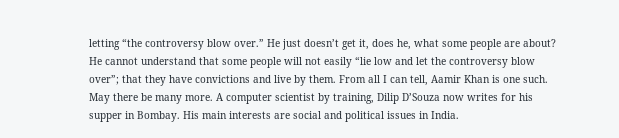letting “the controversy blow over.” He just doesn’t get it, does he, what some people are about? He cannot understand that some people will not easily “lie low and let the controversy blow over”; that they have convictions and live by them. From all I can tell, Aamir Khan is one such. May there be many more. A computer scientist by training, Dilip D’Souza now writes for his supper in Bombay. His main interests are social and political issues in India.